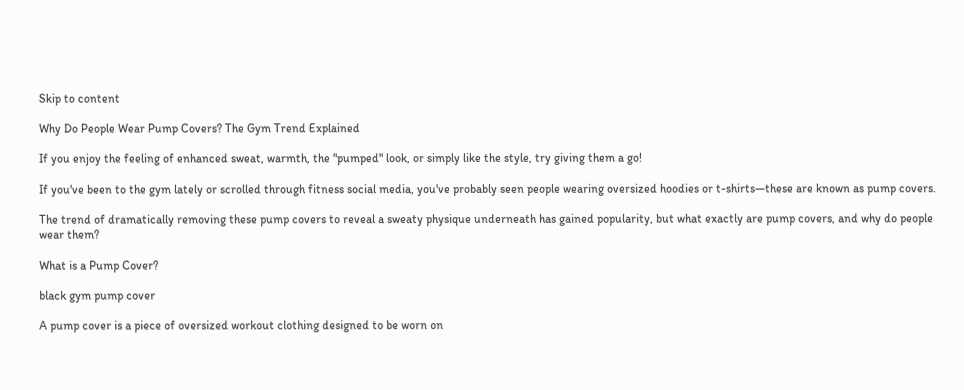Skip to content

Why Do People Wear Pump Covers? The Gym Trend Explained

If you enjoy the feeling of enhanced sweat, warmth, the "pumped" look, or simply like the style, try giving them a go!

If you've been to the gym lately or scrolled through fitness social media, you've probably seen people wearing oversized hoodies or t-shirts—these are known as pump covers.

The trend of dramatically removing these pump covers to reveal a sweaty physique underneath has gained popularity, but what exactly are pump covers, and why do people wear them?

What is a Pump Cover?

black gym pump cover

A pump cover is a piece of oversized workout clothing designed to be worn on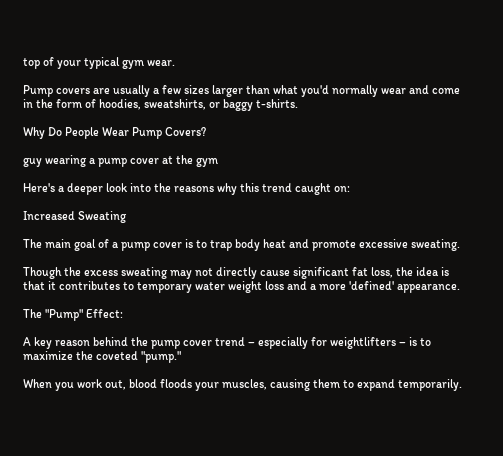top of your typical gym wear.

Pump covers are usually a few sizes larger than what you'd normally wear and come in the form of hoodies, sweatshirts, or baggy t-shirts.

Why Do People Wear Pump Covers?

guy wearing a pump cover at the gym

Here's a deeper look into the reasons why this trend caught on:

Increased Sweating

The main goal of a pump cover is to trap body heat and promote excessive sweating.

Though the excess sweating may not directly cause significant fat loss, the idea is that it contributes to temporary water weight loss and a more 'defined' appearance.

The "Pump" Effect:

A key reason behind the pump cover trend – especially for weightlifters – is to maximize the coveted "pump."

When you work out, blood floods your muscles, causing them to expand temporarily.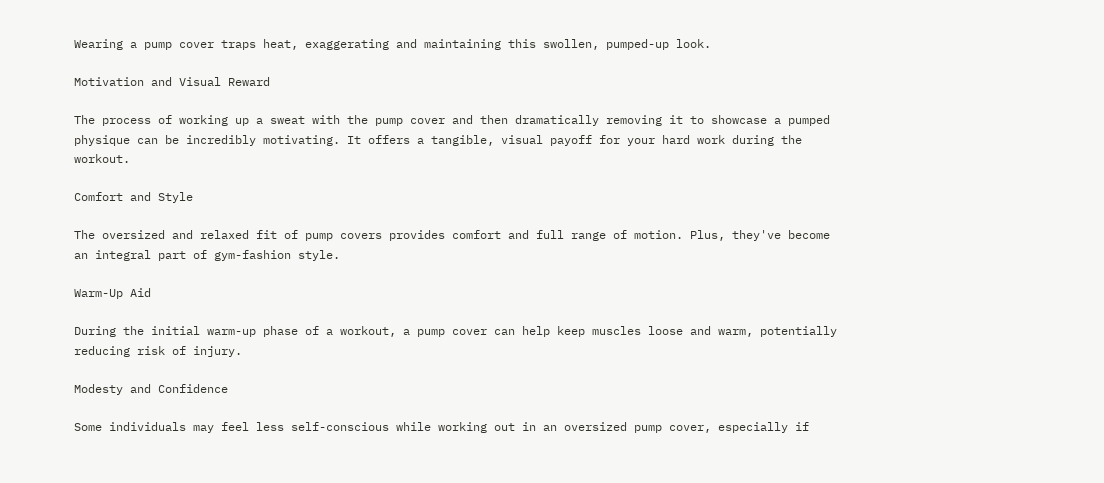Wearing a pump cover traps heat, exaggerating and maintaining this swollen, pumped-up look.

Motivation and Visual Reward

The process of working up a sweat with the pump cover and then dramatically removing it to showcase a pumped physique can be incredibly motivating. It offers a tangible, visual payoff for your hard work during the workout.

Comfort and Style

The oversized and relaxed fit of pump covers provides comfort and full range of motion. Plus, they've become an integral part of gym-fashion style.

Warm-Up Aid

During the initial warm-up phase of a workout, a pump cover can help keep muscles loose and warm, potentially reducing risk of injury.

Modesty and Confidence

Some individuals may feel less self-conscious while working out in an oversized pump cover, especially if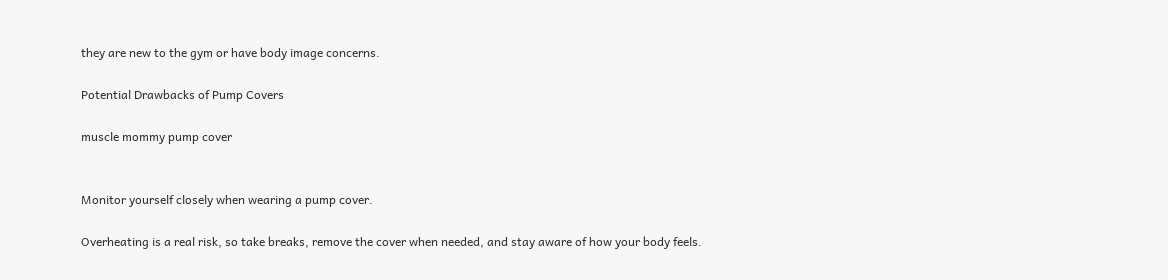they are new to the gym or have body image concerns.

Potential Drawbacks of Pump Covers

muscle mommy pump cover


Monitor yourself closely when wearing a pump cover.

Overheating is a real risk, so take breaks, remove the cover when needed, and stay aware of how your body feels.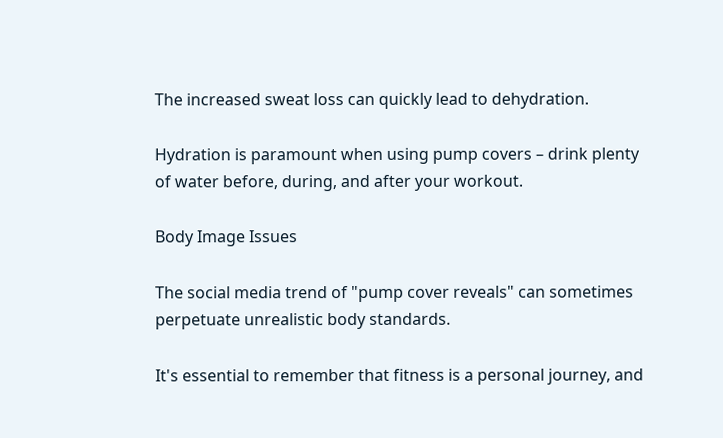The increased sweat loss can quickly lead to dehydration.

Hydration is paramount when using pump covers – drink plenty of water before, during, and after your workout.

Body Image Issues

The social media trend of "pump cover reveals" can sometimes perpetuate unrealistic body standards.

It's essential to remember that fitness is a personal journey, and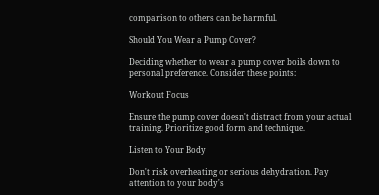comparison to others can be harmful.

Should You Wear a Pump Cover?

Deciding whether to wear a pump cover boils down to personal preference. Consider these points:

Workout Focus

Ensure the pump cover doesn't distract from your actual training. Prioritize good form and technique.

Listen to Your Body

Don't risk overheating or serious dehydration. Pay attention to your body's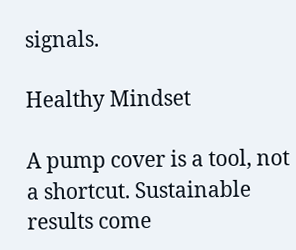signals.

Healthy Mindset

A pump cover is a tool, not a shortcut. Sustainable results come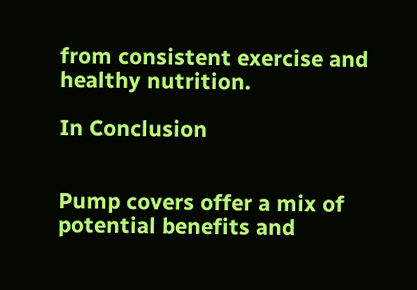from consistent exercise and healthy nutrition.

In Conclusion


Pump covers offer a mix of potential benefits and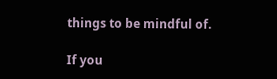things to be mindful of.

If you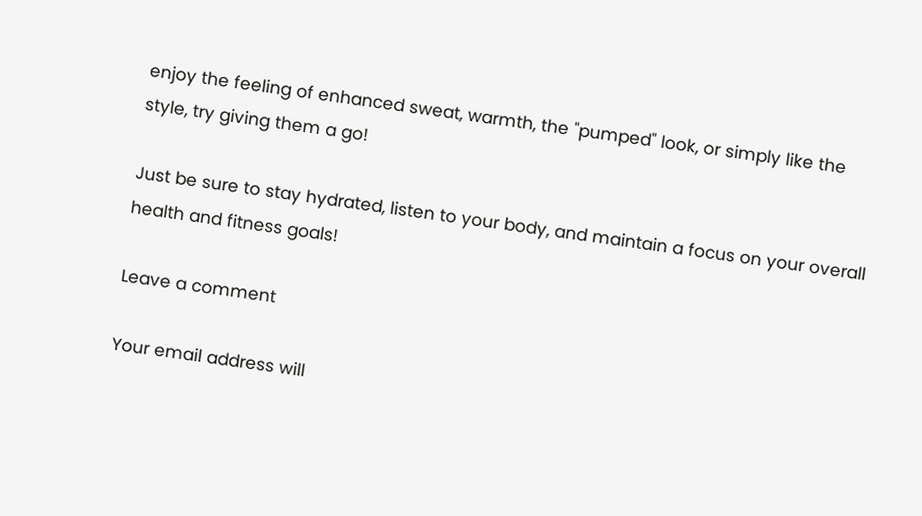enjoy the feeling of enhanced sweat, warmth, the "pumped" look, or simply like the style, try giving them a go!

Just be sure to stay hydrated, listen to your body, and maintain a focus on your overall health and fitness goals!

Leave a comment

Your email address will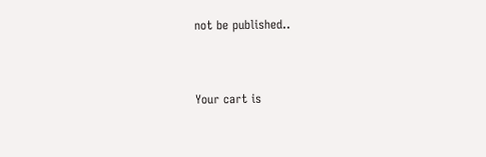not be published..


Your cart is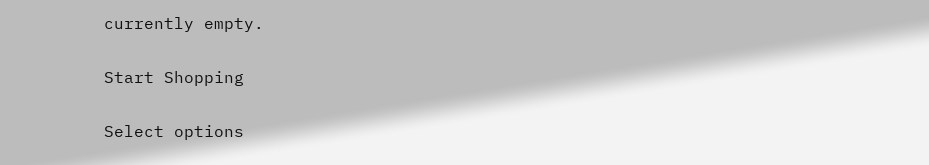currently empty.

Start Shopping

Select options